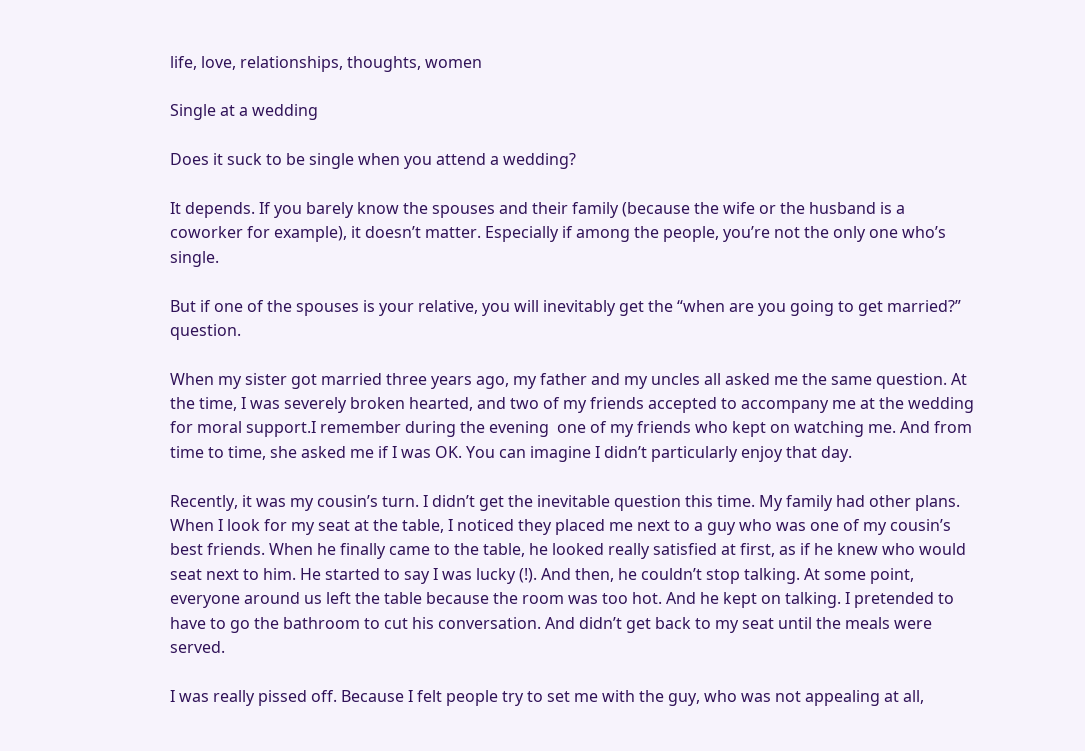life, love, relationships, thoughts, women

Single at a wedding

Does it suck to be single when you attend a wedding?

It depends. If you barely know the spouses and their family (because the wife or the husband is a coworker for example), it doesn’t matter. Especially if among the people, you’re not the only one who’s single.

But if one of the spouses is your relative, you will inevitably get the “when are you going to get married?” question.

When my sister got married three years ago, my father and my uncles all asked me the same question. At the time, I was severely broken hearted, and two of my friends accepted to accompany me at the wedding for moral support.I remember during the evening  one of my friends who kept on watching me. And from time to time, she asked me if I was OK. You can imagine I didn’t particularly enjoy that day.

Recently, it was my cousin’s turn. I didn’t get the inevitable question this time. My family had other plans. When I look for my seat at the table, I noticed they placed me next to a guy who was one of my cousin’s  best friends. When he finally came to the table, he looked really satisfied at first, as if he knew who would seat next to him. He started to say I was lucky (!). And then, he couldn’t stop talking. At some point, everyone around us left the table because the room was too hot. And he kept on talking. I pretended to have to go the bathroom to cut his conversation. And didn’t get back to my seat until the meals were served.

I was really pissed off. Because I felt people try to set me with the guy, who was not appealing at all,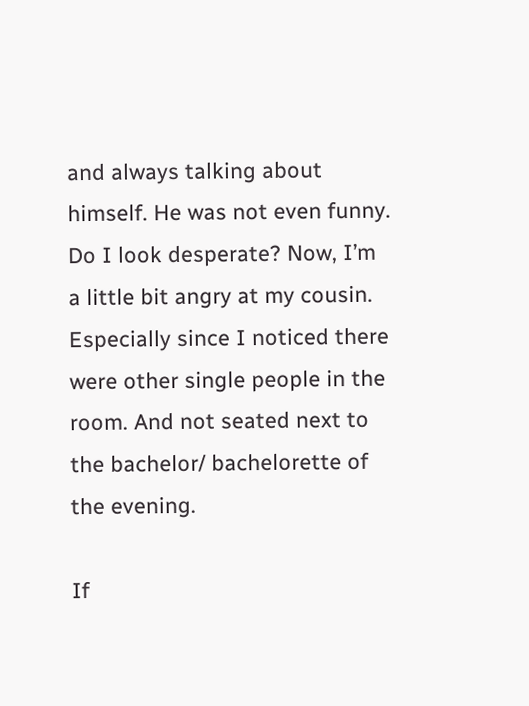and always talking about himself. He was not even funny. Do I look desperate? Now, I’m a little bit angry at my cousin. Especially since I noticed there were other single people in the room. And not seated next to the bachelor/ bachelorette of the evening.

If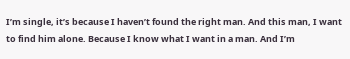I’m single, it’s because I haven’t found the right man. And this man, I want to find him alone. Because I know what I want in a man. And I’m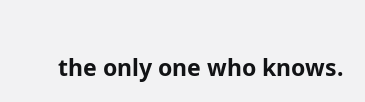the only one who knows.